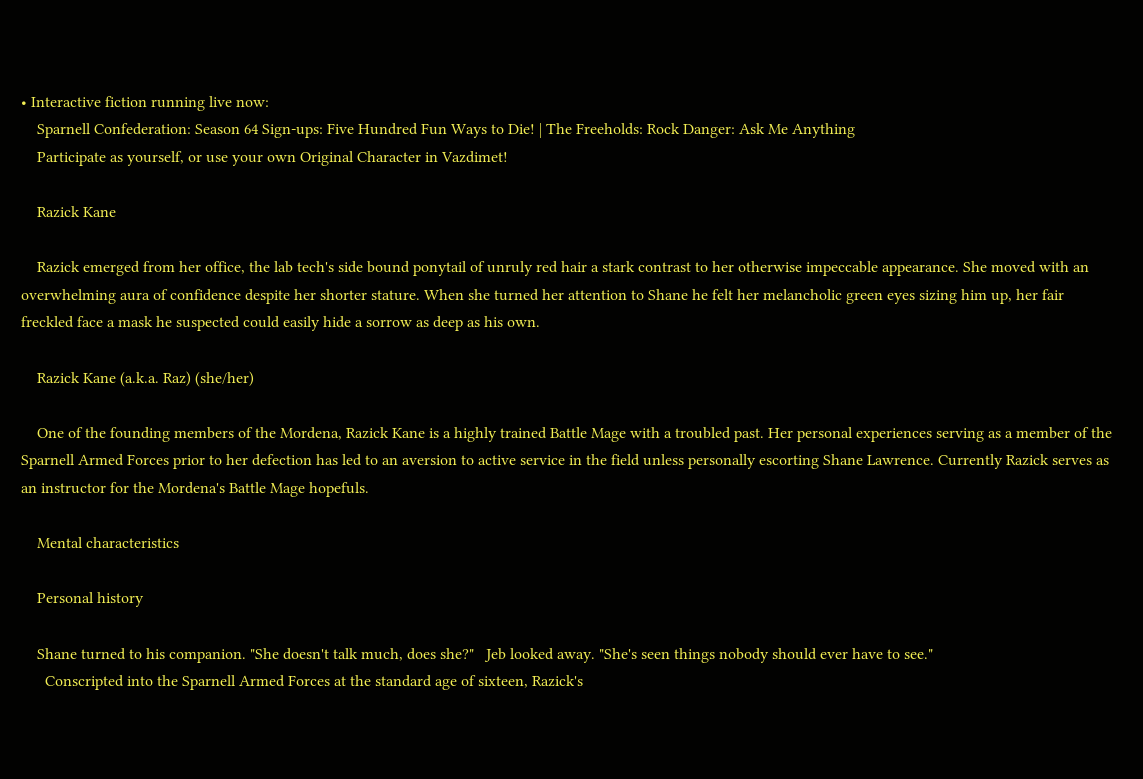• Interactive fiction running live now:
    Sparnell Confederation: Season 64 Sign-ups: Five Hundred Fun Ways to Die! | The Freeholds: Rock Danger: Ask Me Anything
    Participate as yourself, or use your own Original Character in Vazdimet!

    Razick Kane

    Razick emerged from her office, the lab tech's side bound ponytail of unruly red hair a stark contrast to her otherwise impeccable appearance. She moved with an overwhelming aura of confidence despite her shorter stature. When she turned her attention to Shane he felt her melancholic green eyes sizing him up, her fair freckled face a mask he suspected could easily hide a sorrow as deep as his own.

    Razick Kane (a.k.a. Raz) (she/her)

    One of the founding members of the Mordena, Razick Kane is a highly trained Battle Mage with a troubled past. Her personal experiences serving as a member of the Sparnell Armed Forces prior to her defection has led to an aversion to active service in the field unless personally escorting Shane Lawrence. Currently Razick serves as an instructor for the Mordena's Battle Mage hopefuls.

    Mental characteristics

    Personal history

    Shane turned to his companion. "She doesn't talk much, does she?"   Jeb looked away. "She's seen things nobody should ever have to see."
      Conscripted into the Sparnell Armed Forces at the standard age of sixteen, Razick's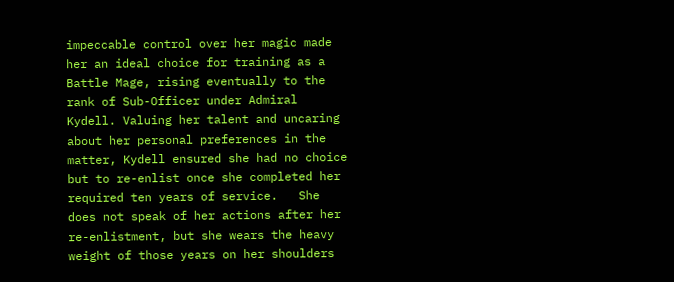impeccable control over her magic made her an ideal choice for training as a Battle Mage, rising eventually to the rank of Sub-Officer under Admiral Kydell. Valuing her talent and uncaring about her personal preferences in the matter, Kydell ensured she had no choice but to re-enlist once she completed her required ten years of service.   She does not speak of her actions after her re-enlistment, but she wears the heavy weight of those years on her shoulders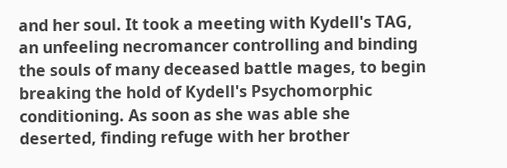and her soul. It took a meeting with Kydell's TAG, an unfeeling necromancer controlling and binding the souls of many deceased battle mages, to begin breaking the hold of Kydell's Psychomorphic conditioning. As soon as she was able she deserted, finding refuge with her brother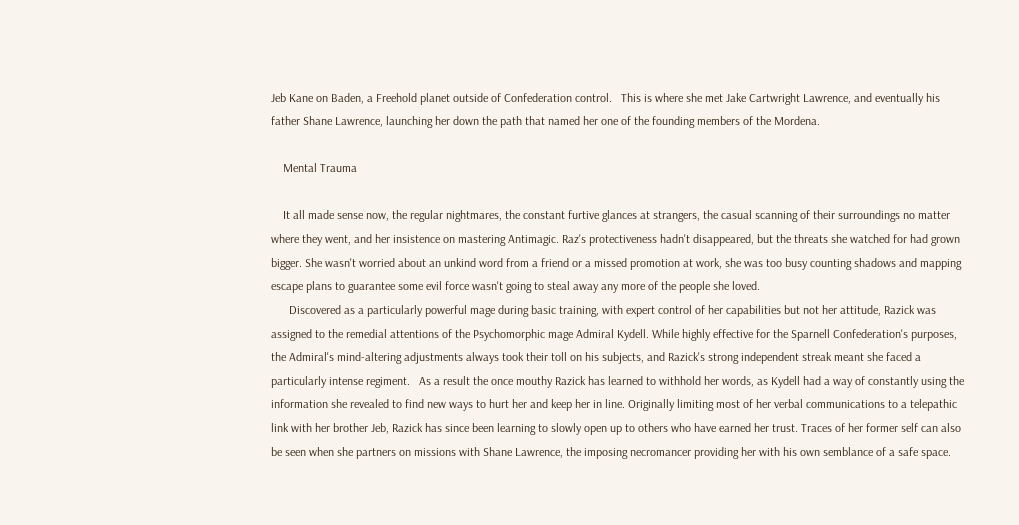Jeb Kane on Baden, a Freehold planet outside of Confederation control.   This is where she met Jake Cartwright Lawrence, and eventually his father Shane Lawrence, launching her down the path that named her one of the founding members of the Mordena.

    Mental Trauma

    It all made sense now, the regular nightmares, the constant furtive glances at strangers, the casual scanning of their surroundings no matter where they went, and her insistence on mastering Antimagic. Raz's protectiveness hadn't disappeared, but the threats she watched for had grown bigger. She wasn't worried about an unkind word from a friend or a missed promotion at work, she was too busy counting shadows and mapping escape plans to guarantee some evil force wasn't going to steal away any more of the people she loved.
      Discovered as a particularly powerful mage during basic training, with expert control of her capabilities but not her attitude, Razick was assigned to the remedial attentions of the Psychomorphic mage Admiral Kydell. While highly effective for the Sparnell Confederation's purposes, the Admiral's mind-altering adjustments always took their toll on his subjects, and Razick's strong independent streak meant she faced a particularly intense regiment.   As a result the once mouthy Razick has learned to withhold her words, as Kydell had a way of constantly using the information she revealed to find new ways to hurt her and keep her in line. Originally limiting most of her verbal communications to a telepathic link with her brother Jeb, Razick has since been learning to slowly open up to others who have earned her trust. Traces of her former self can also be seen when she partners on missions with Shane Lawrence, the imposing necromancer providing her with his own semblance of a safe space.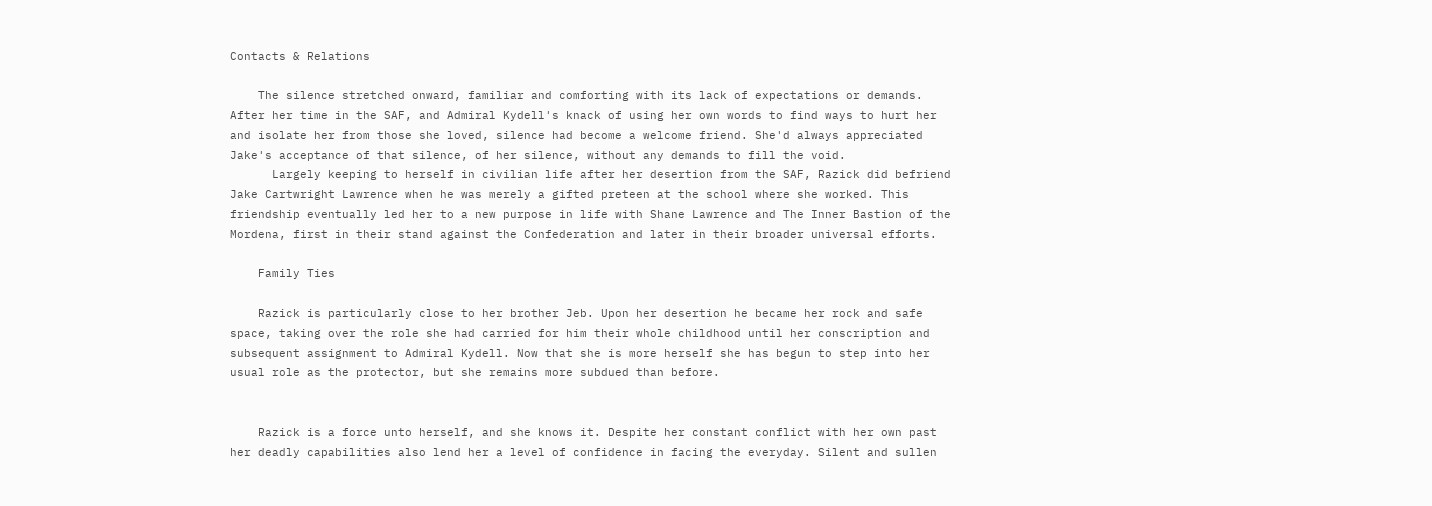Contacts & Relations

    The silence stretched onward, familiar and comforting with its lack of expectations or demands. After her time in the SAF, and Admiral Kydell's knack of using her own words to find ways to hurt her and isolate her from those she loved, silence had become a welcome friend. She'd always appreciated Jake's acceptance of that silence, of her silence, without any demands to fill the void.
      Largely keeping to herself in civilian life after her desertion from the SAF, Razick did befriend Jake Cartwright Lawrence when he was merely a gifted preteen at the school where she worked. This friendship eventually led her to a new purpose in life with Shane Lawrence and The Inner Bastion of the Mordena, first in their stand against the Confederation and later in their broader universal efforts.

    Family Ties

    Razick is particularly close to her brother Jeb. Upon her desertion he became her rock and safe space, taking over the role she had carried for him their whole childhood until her conscription and subsequent assignment to Admiral Kydell. Now that she is more herself she has begun to step into her usual role as the protector, but she remains more subdued than before.


    Razick is a force unto herself, and she knows it. Despite her constant conflict with her own past her deadly capabilities also lend her a level of confidence in facing the everyday. Silent and sullen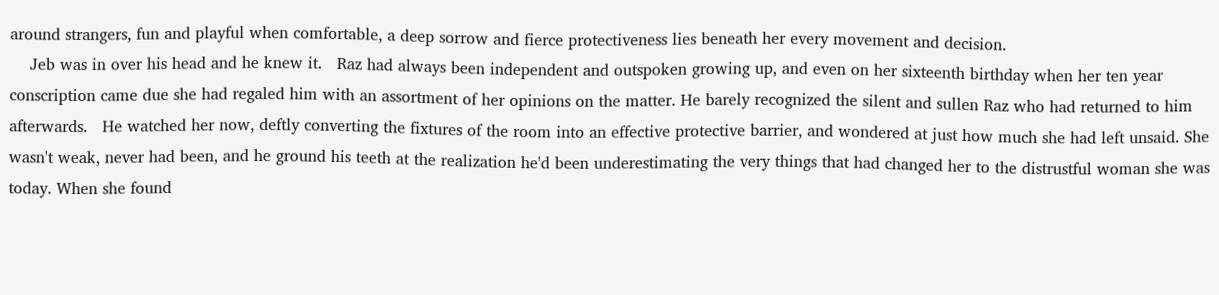around strangers, fun and playful when comfortable, a deep sorrow and fierce protectiveness lies beneath her every movement and decision.
    Jeb was in over his head and he knew it.   Raz had always been independent and outspoken growing up, and even on her sixteenth birthday when her ten year conscription came due she had regaled him with an assortment of her opinions on the matter. He barely recognized the silent and sullen Raz who had returned to him afterwards.   He watched her now, deftly converting the fixtures of the room into an effective protective barrier, and wondered at just how much she had left unsaid. She wasn't weak, never had been, and he ground his teeth at the realization he'd been underestimating the very things that had changed her to the distrustful woman she was today. When she found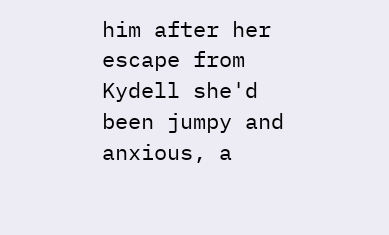him after her escape from Kydell she'd been jumpy and anxious, a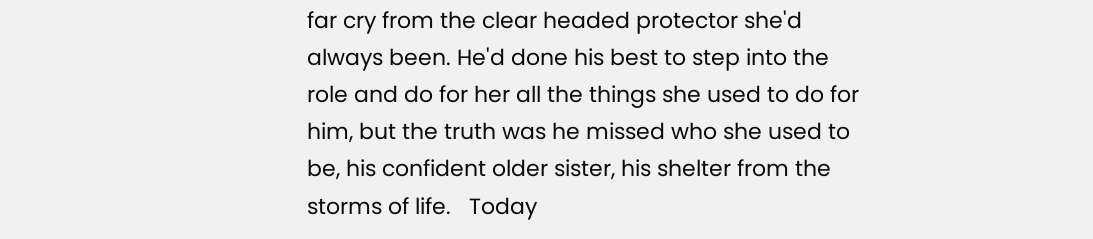far cry from the clear headed protector she'd always been. He'd done his best to step into the role and do for her all the things she used to do for him, but the truth was he missed who she used to be, his confident older sister, his shelter from the storms of life.   Today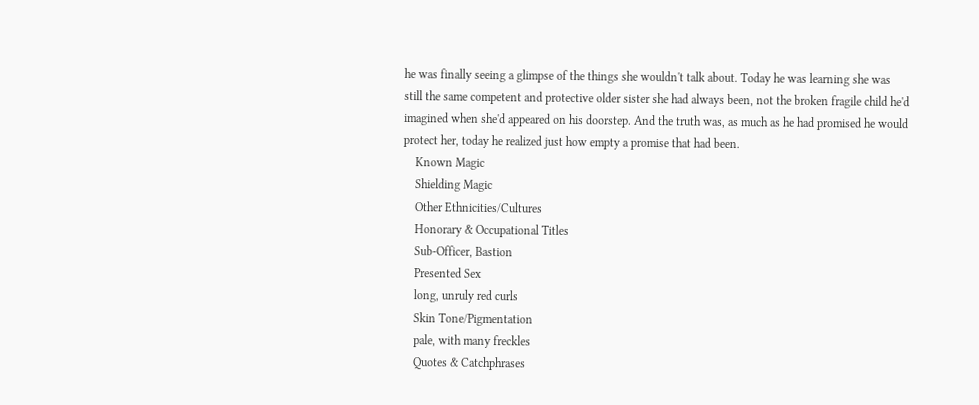he was finally seeing a glimpse of the things she wouldn't talk about. Today he was learning she was still the same competent and protective older sister she had always been, not the broken fragile child he'd imagined when she'd appeared on his doorstep. And the truth was, as much as he had promised he would protect her, today he realized just how empty a promise that had been.
    Known Magic
    Shielding Magic
    Other Ethnicities/Cultures
    Honorary & Occupational Titles
    Sub-Officer, Bastion
    Presented Sex
    long, unruly red curls
    Skin Tone/Pigmentation
    pale, with many freckles
    Quotes & Catchphrases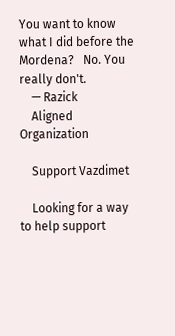You want to know what I did before the Mordena?   No. You really don't.
    — Razick
    Aligned Organization

    Support Vazdimet

    Looking for a way to help support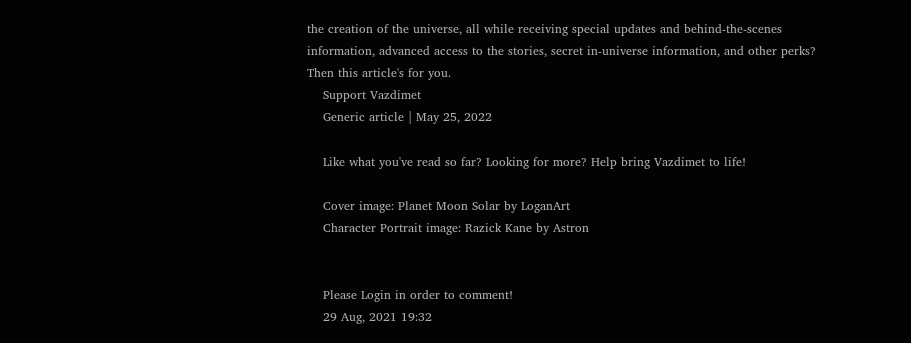the creation of the universe, all while receiving special updates and behind-the-scenes information, advanced access to the stories, secret in-universe information, and other perks?   Then this article's for you.
    Support Vazdimet
    Generic article | May 25, 2022

    Like what you've read so far? Looking for more? Help bring Vazdimet to life!

    Cover image: Planet Moon Solar by LoganArt
    Character Portrait image: Razick Kane by Astron


    Please Login in order to comment!
    29 Aug, 2021 19:32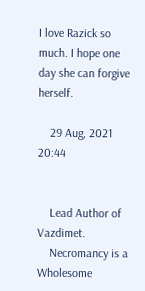I love Razick so much. I hope one day she can forgive herself.

    29 Aug, 2021 20:44


    Lead Author of Vazdimet.
    Necromancy is a Wholesome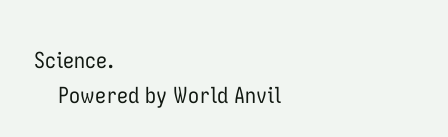Science.
    Powered by World Anvil